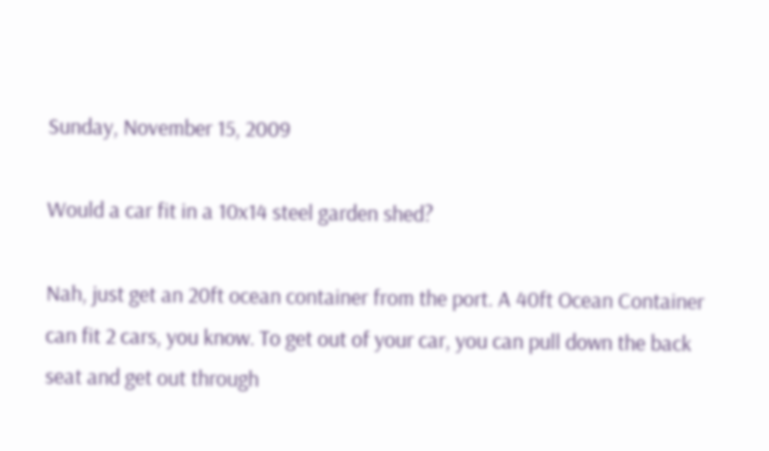Sunday, November 15, 2009

Would a car fit in a 10x14 steel garden shed?

Nah, just get an 20ft ocean container from the port. A 40ft Ocean Container can fit 2 cars, you know. To get out of your car, you can pull down the back seat and get out through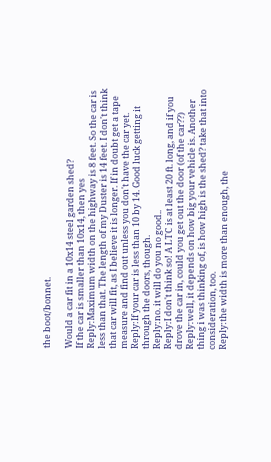the boot/bonnet.

Would a car fit in a 10x14 steel garden shed?
If the car is smaller than 10x14, then yes
Reply:Maximum width on the highway is 8 feet. So the car is less than that. The length of my Duster is 14 feet. I don't think that car will fit, as I believe it is longer. If in doubt get a tape measure and find out unless you don't have the car yet.
Reply:If your car is less than 10 by 14. Good luck getting it through the doors, though.
Reply:no. it will do you no good..
Reply:I don't think so! A LTC is at least 20 ft. long, and if you drove the car in, could you get out the door (of the car??)
Reply:well, it depends on how big your vehicle is. Another thing i was thinking of, is how high is the shed? take that into consideration, too.
Reply:the width is more than enough, the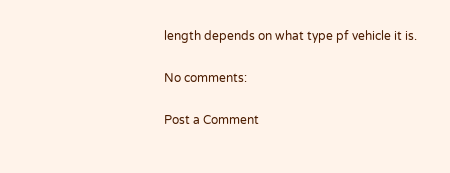length depends on what type pf vehicle it is.

No comments:

Post a Comment